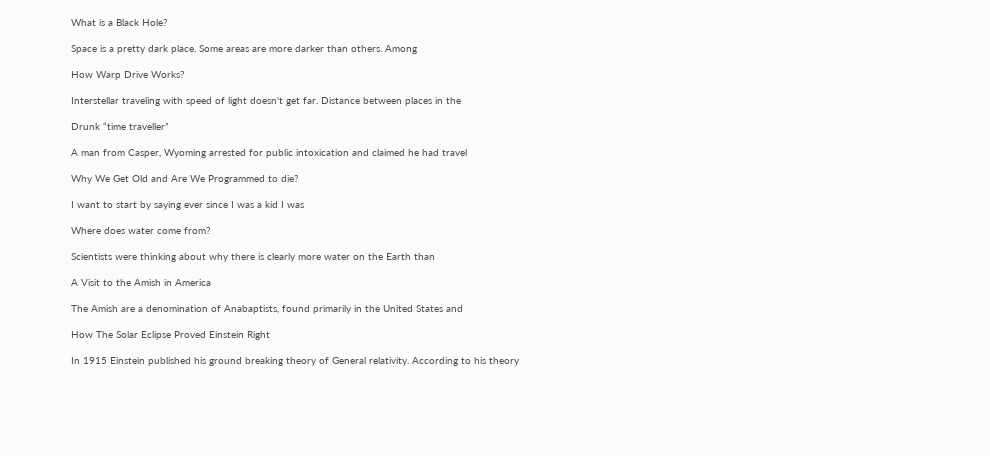What is a Black Hole?

Space is a pretty dark place. Some areas are more darker than others. Among

How Warp Drive Works?

Interstellar traveling with speed of light doesn't get far. Distance between places in the

Drunk “time traveller”

A man from Casper, Wyoming arrested for public intoxication and claimed he had travel

Why We Get Old and Are We Programmed to die?

I want to start by saying ever since I was a kid I was

Where does water come from?

Scientists were thinking about why there is clearly more water on the Earth than

A Visit to the Amish in America

The Amish are a denomination of Anabaptists, found primarily in the United States and

How The Solar Eclipse Proved Einstein Right

In 1915 Einstein published his ground breaking theory of General relativity. According to his theory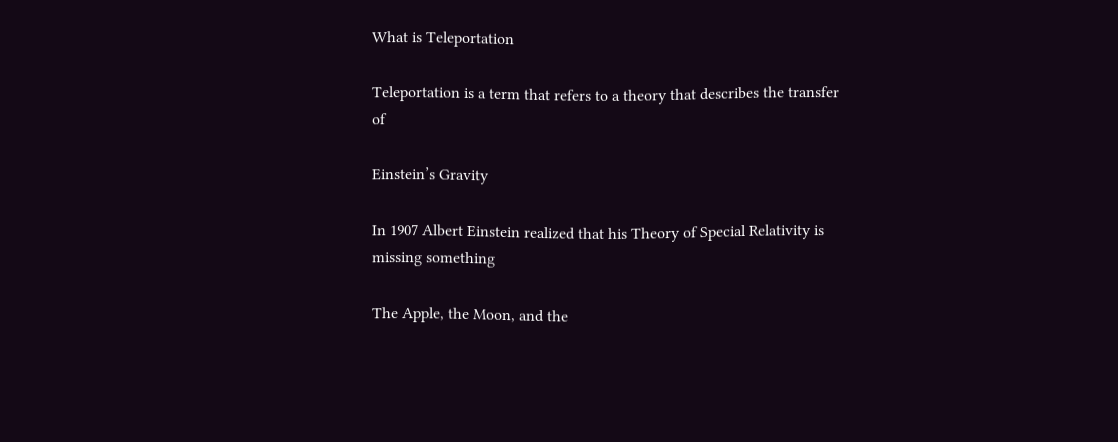What is Teleportation

Teleportation is a term that refers to a theory that describes the transfer of

Einstein’s Gravity

In 1907 Albert Einstein realized that his Theory of Special Relativity is missing something

The Apple, the Moon, and the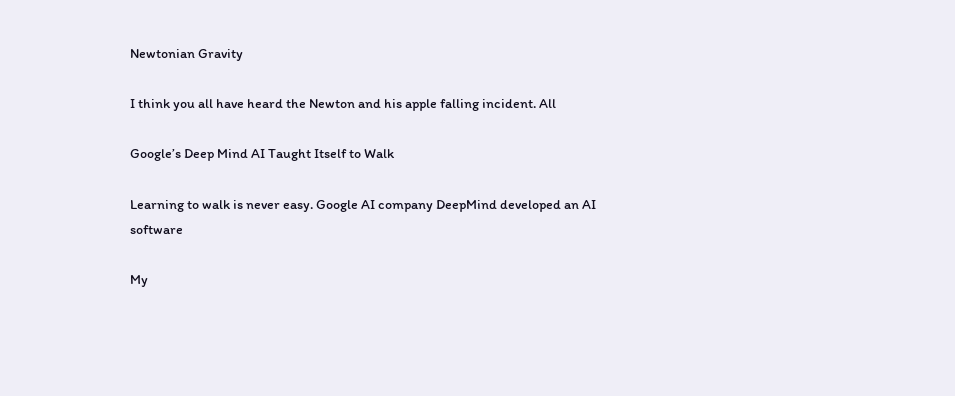Newtonian Gravity

I think you all have heard the Newton and his apple falling incident. All

Google’s Deep Mind AI Taught Itself to Walk

Learning to walk is never easy. Google AI company DeepMind developed an AI software

My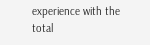experience with the total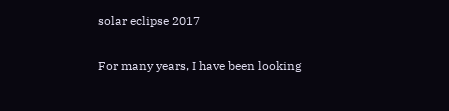solar eclipse 2017

For many years, I have been looking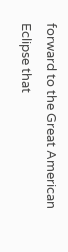forward to the Great American Eclipse that